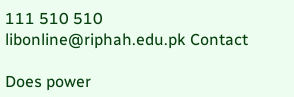111 510 510 libonline@riphah.edu.pk Contact

Does power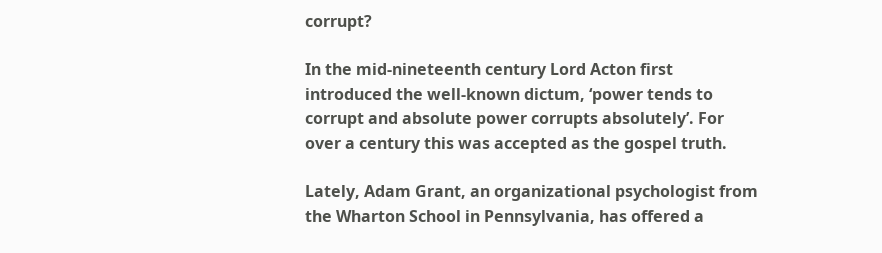corrupt?

In the mid-nineteenth century Lord Acton first introduced the well-known dictum, ‘power tends to corrupt and absolute power corrupts absolutely’. For over a century this was accepted as the gospel truth.

Lately, Adam Grant, an organizational psychologist from the Wharton School in Pennsylvania, has offered a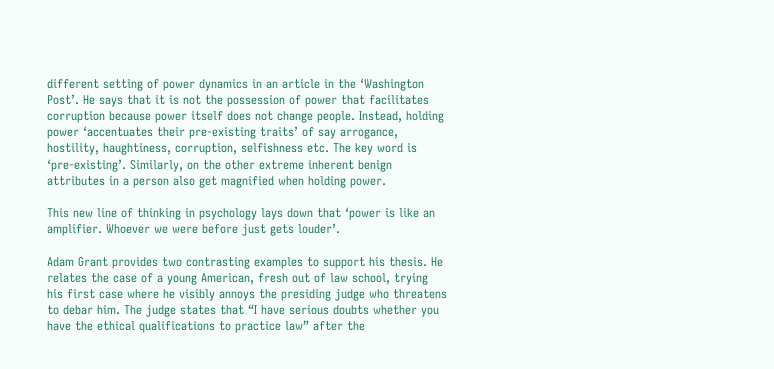different setting of power dynamics in an article in the ‘Washington Post’. He says that it is not the possession of power that facilitates corruption because power itself does not change people. Instead, holding power ‘accentuates their pre-existing traits’ of say arrogance, hostility, haughtiness, corruption, selfishness etc. The key word is ‘pre-existing’. Similarly, on the other extreme inherent benign attributes in a person also get magnified when holding power.

This new line of thinking in psychology lays down that ‘power is like an amplifier. Whoever we were before just gets louder’.

Adam Grant provides two contrasting examples to support his thesis. He relates the case of a young American, fresh out of law school, trying his first case where he visibly annoys the presiding judge who threatens to debar him. The judge states that “I have serious doubts whether you have the ethical qualifications to practice law” after the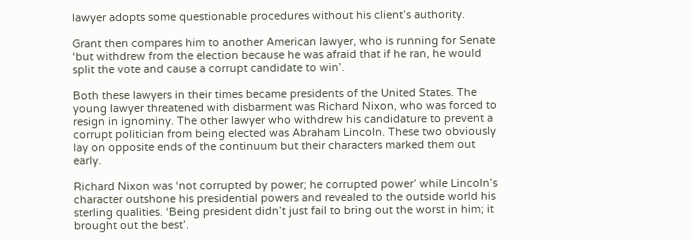lawyer adopts some questionable procedures without his client’s authority.

Grant then compares him to another American lawyer, who is running for Senate ‘but withdrew from the election because he was afraid that if he ran, he would split the vote and cause a corrupt candidate to win’.

Both these lawyers in their times became presidents of the United States. The young lawyer threatened with disbarment was Richard Nixon, who was forced to resign in ignominy. The other lawyer who withdrew his candidature to prevent a corrupt politician from being elected was Abraham Lincoln. These two obviously lay on opposite ends of the continuum but their characters marked them out early.

Richard Nixon was ‘not corrupted by power; he corrupted power’ while Lincoln’s character outshone his presidential powers and revealed to the outside world his sterling qualities. ‘Being president didn’t just fail to bring out the worst in him; it brought out the best’.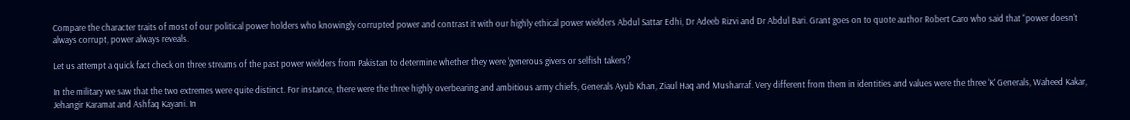Compare the character traits of most of our political power holders who knowingly corrupted power and contrast it with our highly ethical power wielders Abdul Sattar Edhi, Dr Adeeb Rizvi and Dr Abdul Bari. Grant goes on to quote author Robert Caro who said that “power doesn’t always corrupt, power always reveals.

Let us attempt a quick fact check on three streams of the past power wielders from Pakistan to determine whether they were ‘generous givers or selfish takers’?

In the military we saw that the two extremes were quite distinct. For instance, there were the three highly overbearing and ambitious army chiefs, Generals Ayub Khan, Ziaul Haq and Musharraf. Very different from them in identities and values were the three ‘K’ Generals, Waheed Kakar, Jehangir Karamat and Ashfaq Kayani. In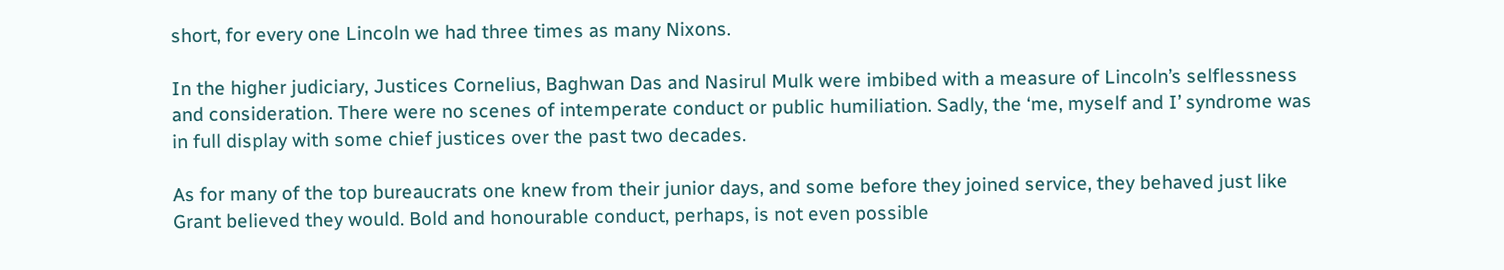short, for every one Lincoln we had three times as many Nixons.

In the higher judiciary, Justices Cornelius, Baghwan Das and Nasirul Mulk were imbibed with a measure of Lincoln’s selflessness and consideration. There were no scenes of intemperate conduct or public humiliation. Sadly, the ‘me, myself and I’ syndrome was in full display with some chief justices over the past two decades.

As for many of the top bureaucrats one knew from their junior days, and some before they joined service, they behaved just like Grant believed they would. Bold and honourable conduct, perhaps, is not even possible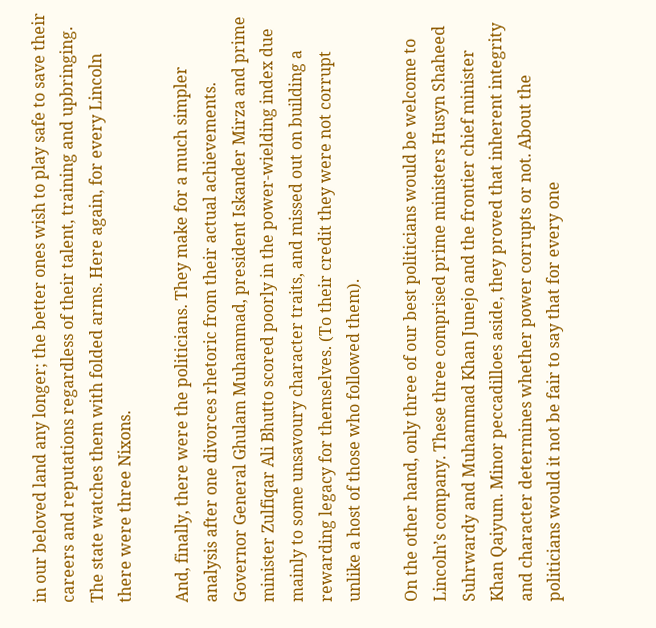in our beloved land any longer; the better ones wish to play safe to save their careers and reputations regardless of their talent, training and upbringing. The state watches them with folded arms. Here again, for every Lincoln there were three Nixons.

And, finally, there were the politicians. They make for a much simpler analysis after one divorces rhetoric from their actual achievements. Governor General Ghulam Muhammad, president Iskander Mirza and prime minister Zulfiqar Ali Bhutto scored poorly in the power-wielding index due mainly to some unsavoury character traits, and missed out on building a rewarding legacy for themselves. (To their credit they were not corrupt unlike a host of those who followed them).

On the other hand, only three of our best politicians would be welcome to Lincoln’s company. These three comprised prime ministers Husyn Shaheed Suhrwardy and Muhammad Khan Junejo and the frontier chief minister Khan Qaiyum. Minor peccadilloes aside, they proved that inherent integrity and character determines whether power corrupts or not. About the politicians would it not be fair to say that for every one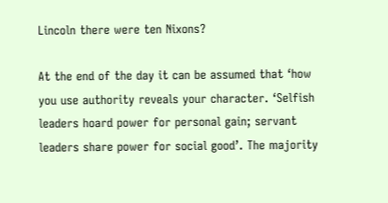Lincoln there were ten Nixons?

At the end of the day it can be assumed that ‘how you use authority reveals your character. ‘Selfish leaders hoard power for personal gain; servant leaders share power for social good’. The majority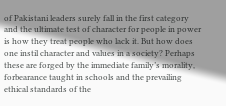of Pakistani leaders surely fall in the first category and the ultimate test of character for people in power is how they treat people who lack it. But how does one instil character and values in a society? Perhaps these are forged by the immediate family’s morality, forbearance taught in schools and the prevailing ethical standards of the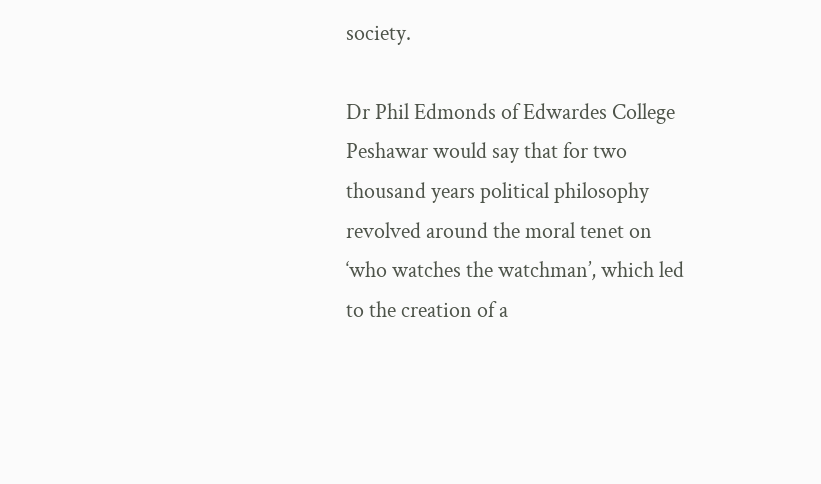society.

Dr Phil Edmonds of Edwardes College Peshawar would say that for two thousand years political philosophy revolved around the moral tenet on ‘who watches the watchman’, which led to the creation of a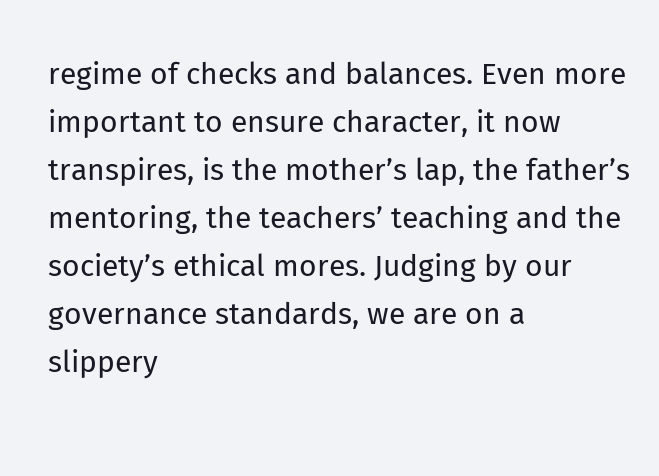regime of checks and balances. Even more important to ensure character, it now transpires, is the mother’s lap, the father’s mentoring, the teachers’ teaching and the society’s ethical mores. Judging by our governance standards, we are on a slippery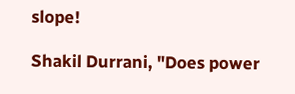slope!

Shakil Durrani, "Does power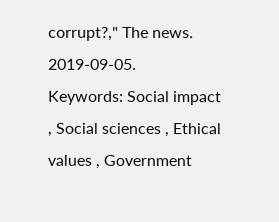corrupt?," The news. 2019-09-05.
Keywords: Social impact , Social sciences , Ethical values , Government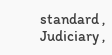standard , Judiciary ,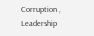Corruption , Leadership